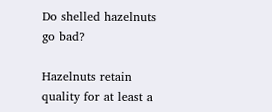Do shelled hazelnuts go bad?

Hazelnuts retain quality for at least a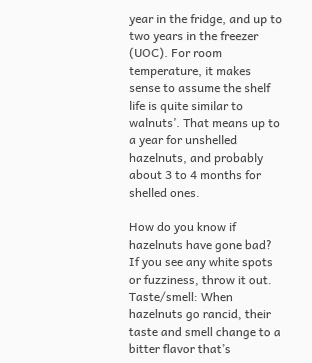year in the fridge, and up to two years in the freezer (UOC). For room temperature, it makes sense to assume the shelf life is quite similar to walnuts’. That means up to a year for unshelled hazelnuts, and probably about 3 to 4 months for shelled ones.

How do you know if hazelnuts have gone bad? If you see any white spots or fuzziness, throw it out. Taste/smell: When hazelnuts go rancid, their taste and smell change to a bitter flavor that’s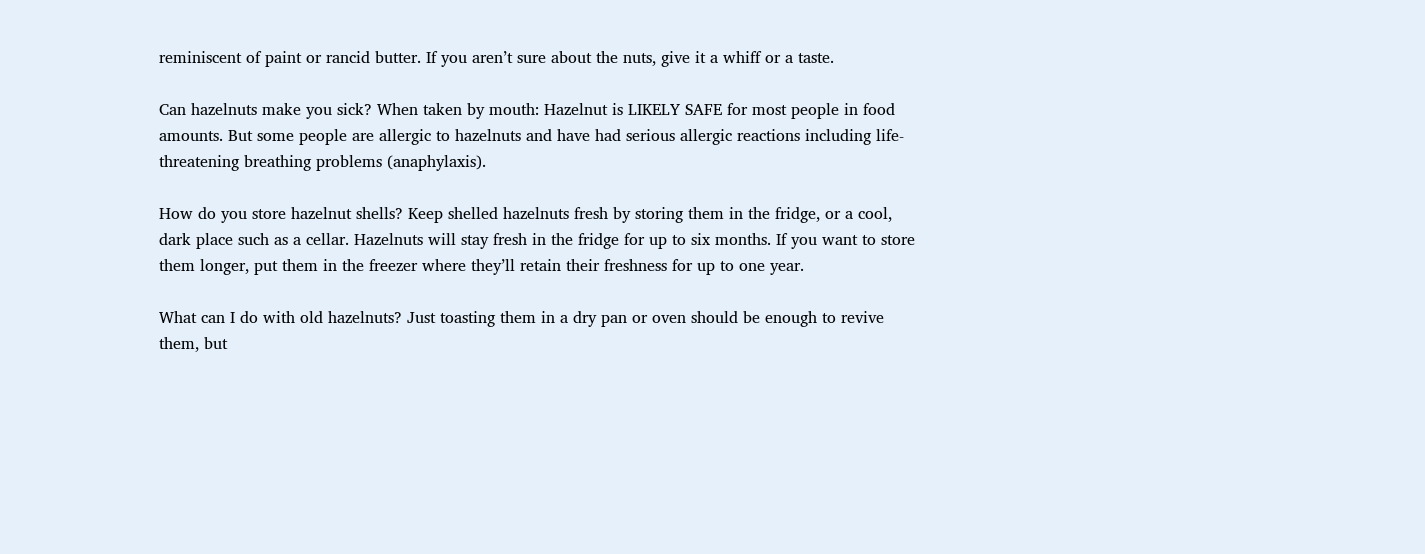reminiscent of paint or rancid butter. If you aren’t sure about the nuts, give it a whiff or a taste.

Can hazelnuts make you sick? When taken by mouth: Hazelnut is LIKELY SAFE for most people in food amounts. But some people are allergic to hazelnuts and have had serious allergic reactions including life-threatening breathing problems (anaphylaxis).

How do you store hazelnut shells? Keep shelled hazelnuts fresh by storing them in the fridge, or a cool, dark place such as a cellar. Hazelnuts will stay fresh in the fridge for up to six months. If you want to store them longer, put them in the freezer where they’ll retain their freshness for up to one year.

What can I do with old hazelnuts? Just toasting them in a dry pan or oven should be enough to revive them, but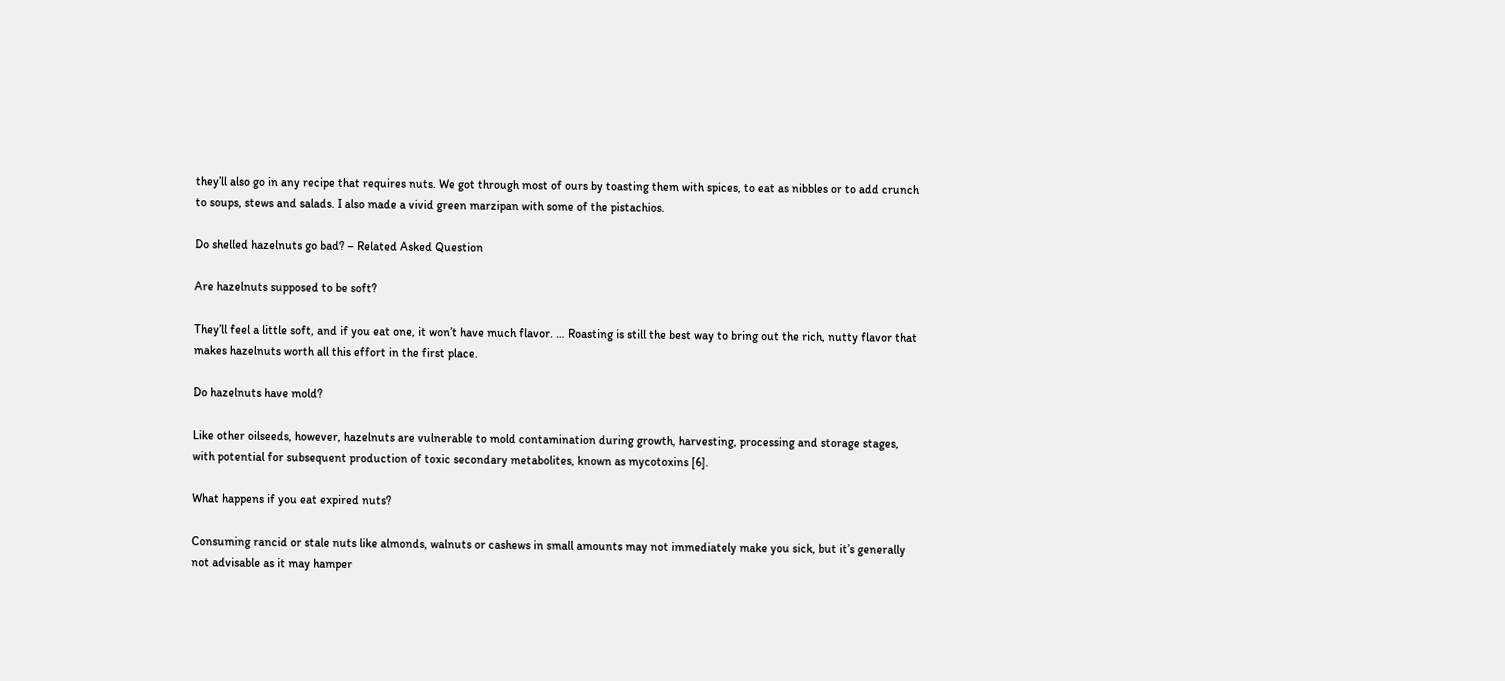they’ll also go in any recipe that requires nuts. We got through most of ours by toasting them with spices, to eat as nibbles or to add crunch to soups, stews and salads. I also made a vivid green marzipan with some of the pistachios.

Do shelled hazelnuts go bad? – Related Asked Question

Are hazelnuts supposed to be soft?

They’ll feel a little soft, and if you eat one, it won’t have much flavor. … Roasting is still the best way to bring out the rich, nutty flavor that makes hazelnuts worth all this effort in the first place.

Do hazelnuts have mold?

Like other oilseeds, however, hazelnuts are vulnerable to mold contamination during growth, harvesting, processing and storage stages, with potential for subsequent production of toxic secondary metabolites, known as mycotoxins [6].

What happens if you eat expired nuts?

Consuming rancid or stale nuts like almonds, walnuts or cashews in small amounts may not immediately make you sick, but it’s generally not advisable as it may hamper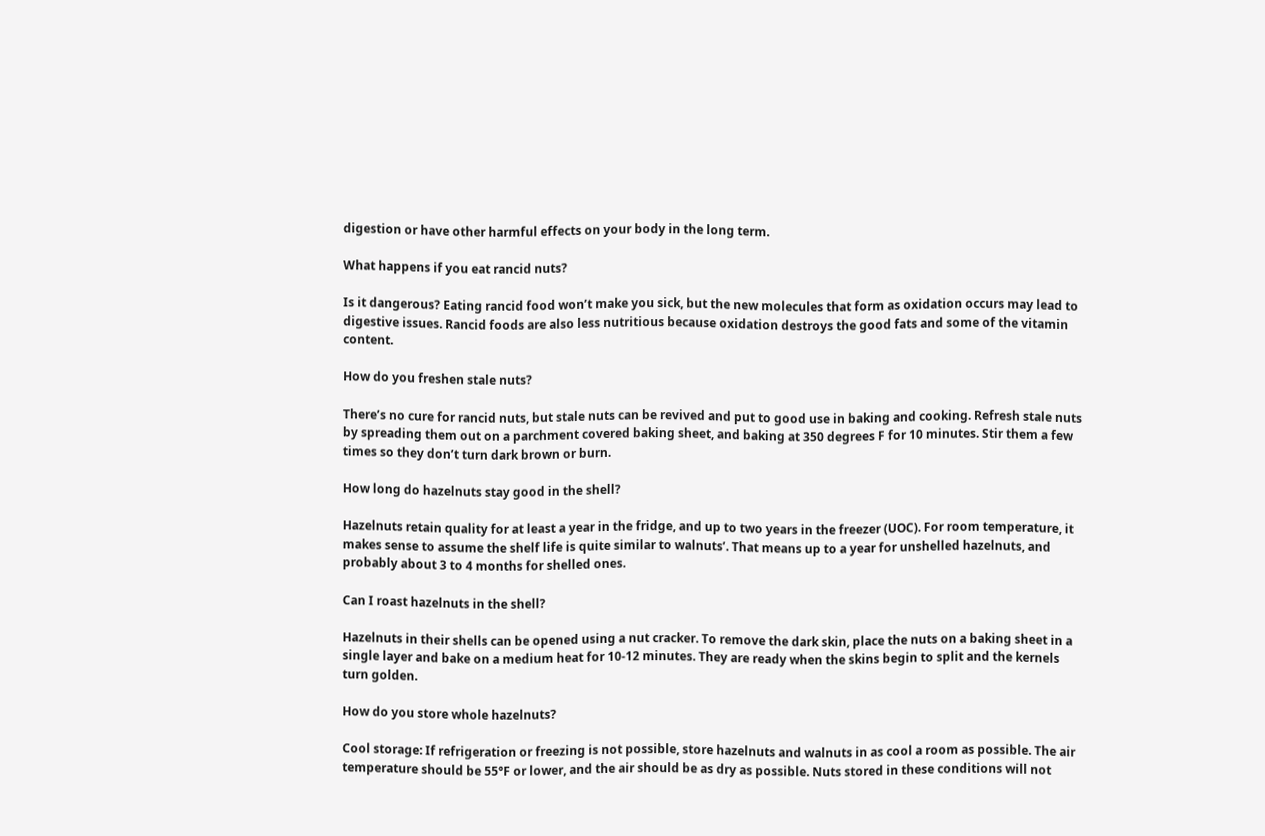digestion or have other harmful effects on your body in the long term.

What happens if you eat rancid nuts?

Is it dangerous? Eating rancid food won’t make you sick, but the new molecules that form as oxidation occurs may lead to digestive issues. Rancid foods are also less nutritious because oxidation destroys the good fats and some of the vitamin content.

How do you freshen stale nuts?

There’s no cure for rancid nuts, but stale nuts can be revived and put to good use in baking and cooking. Refresh stale nuts by spreading them out on a parchment covered baking sheet, and baking at 350 degrees F for 10 minutes. Stir them a few times so they don’t turn dark brown or burn.

How long do hazelnuts stay good in the shell?

Hazelnuts retain quality for at least a year in the fridge, and up to two years in the freezer (UOC). For room temperature, it makes sense to assume the shelf life is quite similar to walnuts’. That means up to a year for unshelled hazelnuts, and probably about 3 to 4 months for shelled ones.

Can I roast hazelnuts in the shell?

Hazelnuts in their shells can be opened using a nut cracker. To remove the dark skin, place the nuts on a baking sheet in a single layer and bake on a medium heat for 10-12 minutes. They are ready when the skins begin to split and the kernels turn golden.

How do you store whole hazelnuts?

Cool storage: If refrigeration or freezing is not possible, store hazelnuts and walnuts in as cool a room as possible. The air temperature should be 55°F or lower, and the air should be as dry as possible. Nuts stored in these conditions will not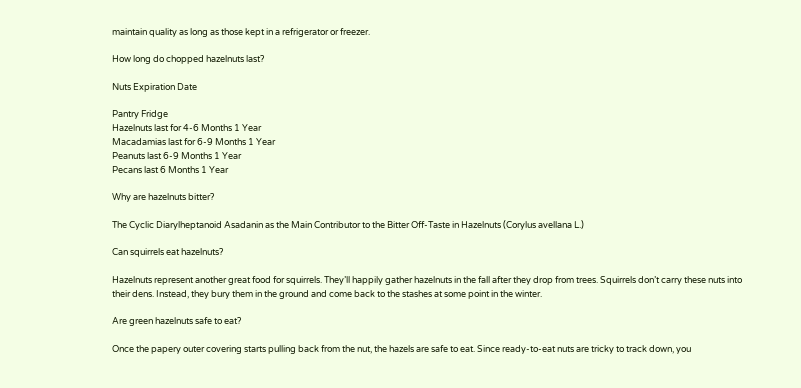maintain quality as long as those kept in a refrigerator or freezer.

How long do chopped hazelnuts last?

Nuts Expiration Date

Pantry Fridge
Hazelnuts last for 4-6 Months 1 Year
Macadamias last for 6-9 Months 1 Year
Peanuts last 6-9 Months 1 Year
Pecans last 6 Months 1 Year

Why are hazelnuts bitter?

The Cyclic Diarylheptanoid Asadanin as the Main Contributor to the Bitter Off-Taste in Hazelnuts (Corylus avellana L.)

Can squirrels eat hazelnuts?

Hazelnuts represent another great food for squirrels. They’ll happily gather hazelnuts in the fall after they drop from trees. Squirrels don’t carry these nuts into their dens. Instead, they bury them in the ground and come back to the stashes at some point in the winter.

Are green hazelnuts safe to eat?

Once the papery outer covering starts pulling back from the nut, the hazels are safe to eat. Since ready-to-eat nuts are tricky to track down, you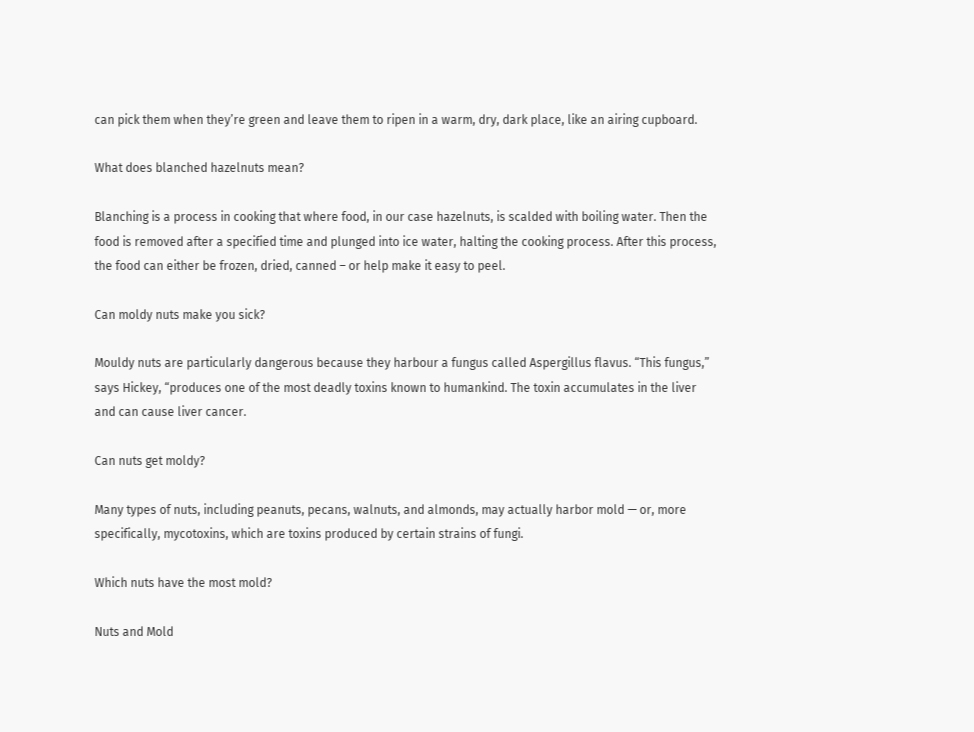can pick them when they’re green and leave them to ripen in a warm, dry, dark place, like an airing cupboard.

What does blanched hazelnuts mean?

Blanching is a process in cooking that where food, in our case hazelnuts, is scalded with boiling water. Then the food is removed after a specified time and plunged into ice water, halting the cooking process. After this process, the food can either be frozen, dried, canned – or help make it easy to peel.

Can moldy nuts make you sick?

Mouldy nuts are particularly dangerous because they harbour a fungus called Aspergillus flavus. “This fungus,” says Hickey, “produces one of the most deadly toxins known to humankind. The toxin accumulates in the liver and can cause liver cancer.

Can nuts get moldy?

Many types of nuts, including peanuts, pecans, walnuts, and almonds, may actually harbor mold — or, more specifically, mycotoxins, which are toxins produced by certain strains of fungi.

Which nuts have the most mold?

Nuts and Mold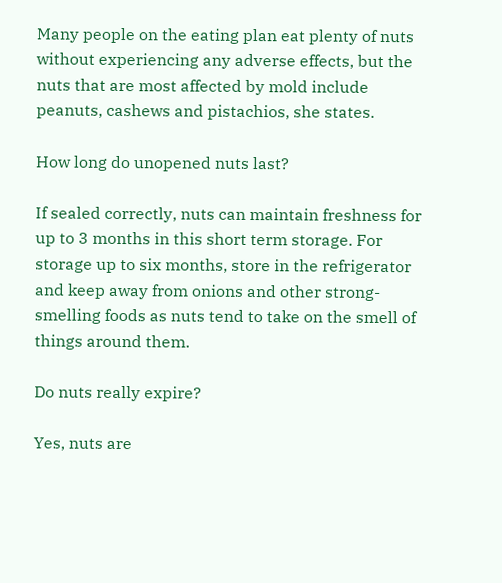Many people on the eating plan eat plenty of nuts without experiencing any adverse effects, but the nuts that are most affected by mold include peanuts, cashews and pistachios, she states.

How long do unopened nuts last?

If sealed correctly, nuts can maintain freshness for up to 3 months in this short term storage. For storage up to six months, store in the refrigerator and keep away from onions and other strong-smelling foods as nuts tend to take on the smell of things around them.

Do nuts really expire?

Yes, nuts are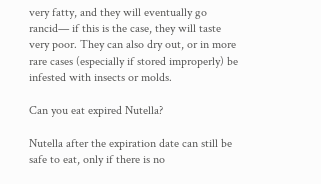very fatty, and they will eventually go rancid— if this is the case, they will taste very poor. They can also dry out, or in more rare cases (especially if stored improperly) be infested with insects or molds.

Can you eat expired Nutella?

Nutella after the expiration date can still be safe to eat, only if there is no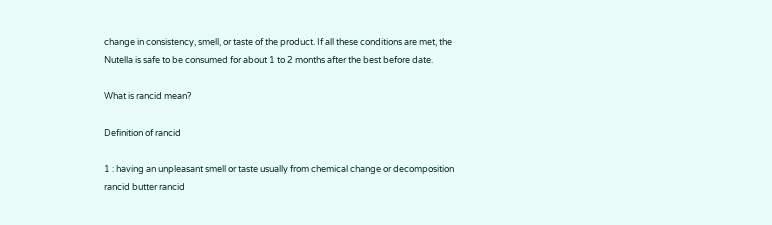change in consistency, smell, or taste of the product. If all these conditions are met, the Nutella is safe to be consumed for about 1 to 2 months after the best before date.

What is rancid mean?

Definition of rancid

1 : having an unpleasant smell or taste usually from chemical change or decomposition rancid butter rancid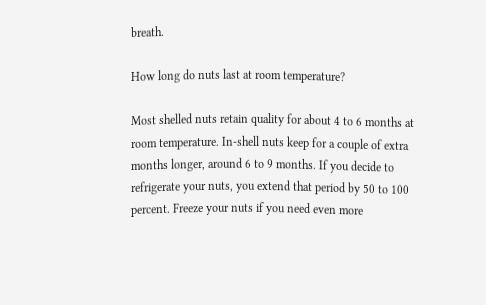breath.

How long do nuts last at room temperature?

Most shelled nuts retain quality for about 4 to 6 months at room temperature. In-shell nuts keep for a couple of extra months longer, around 6 to 9 months. If you decide to refrigerate your nuts, you extend that period by 50 to 100 percent. Freeze your nuts if you need even more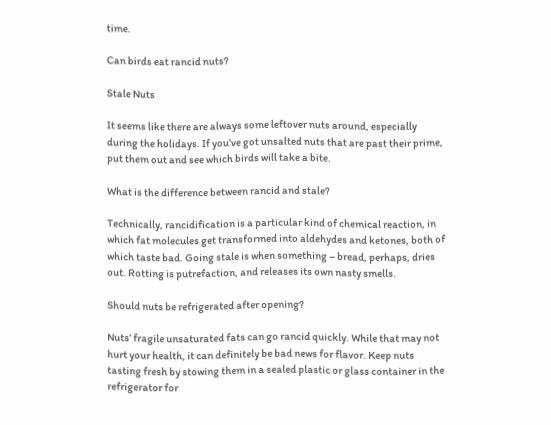time.

Can birds eat rancid nuts?

Stale Nuts

It seems like there are always some leftover nuts around, especially during the holidays. If you’ve got unsalted nuts that are past their prime, put them out and see which birds will take a bite.

What is the difference between rancid and stale?

Technically, rancidification is a particular kind of chemical reaction, in which fat molecules get transformed into aldehydes and ketones, both of which taste bad. Going stale is when something – bread, perhaps, dries out. Rotting is putrefaction, and releases its own nasty smells.

Should nuts be refrigerated after opening?

Nuts’ fragile unsaturated fats can go rancid quickly. While that may not hurt your health, it can definitely be bad news for flavor. Keep nuts tasting fresh by stowing them in a sealed plastic or glass container in the refrigerator for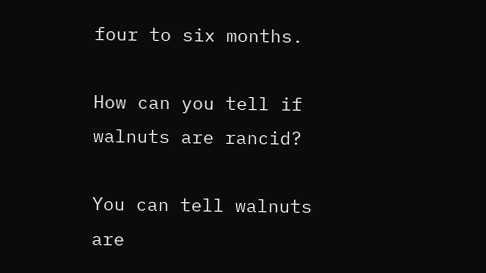four to six months.

How can you tell if walnuts are rancid?

You can tell walnuts are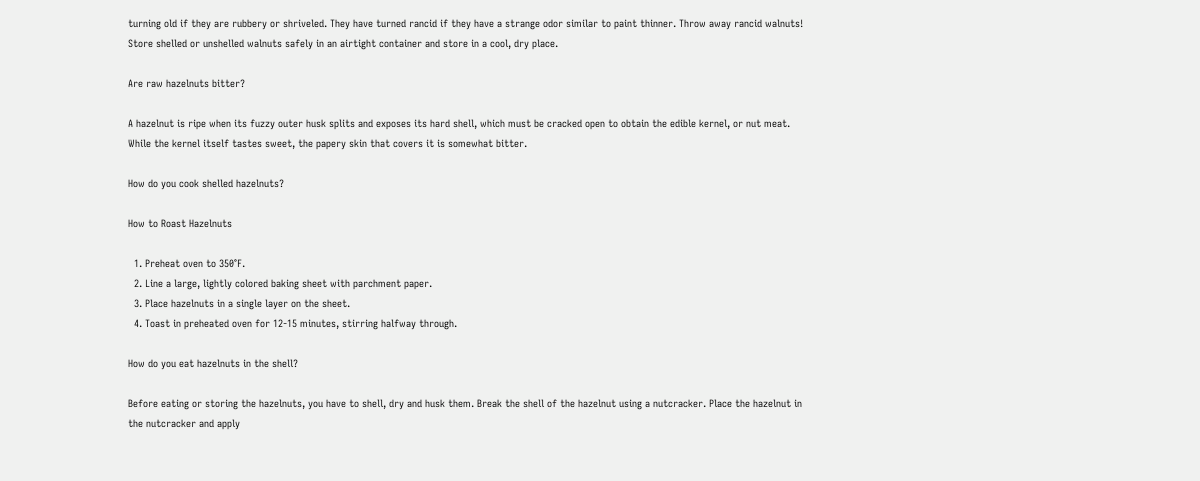turning old if they are rubbery or shriveled. They have turned rancid if they have a strange odor similar to paint thinner. Throw away rancid walnuts! Store shelled or unshelled walnuts safely in an airtight container and store in a cool, dry place.

Are raw hazelnuts bitter?

A hazelnut is ripe when its fuzzy outer husk splits and exposes its hard shell, which must be cracked open to obtain the edible kernel, or nut meat. While the kernel itself tastes sweet, the papery skin that covers it is somewhat bitter.

How do you cook shelled hazelnuts?

How to Roast Hazelnuts

  1. Preheat oven to 350°F.
  2. Line a large, lightly colored baking sheet with parchment paper.
  3. Place hazelnuts in a single layer on the sheet.
  4. Toast in preheated oven for 12-15 minutes, stirring halfway through.

How do you eat hazelnuts in the shell?

Before eating or storing the hazelnuts, you have to shell, dry and husk them. Break the shell of the hazelnut using a nutcracker. Place the hazelnut in the nutcracker and apply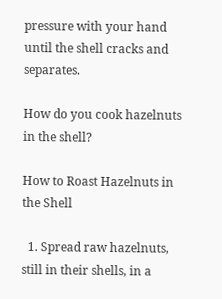pressure with your hand until the shell cracks and separates.

How do you cook hazelnuts in the shell?

How to Roast Hazelnuts in the Shell

  1. Spread raw hazelnuts, still in their shells, in a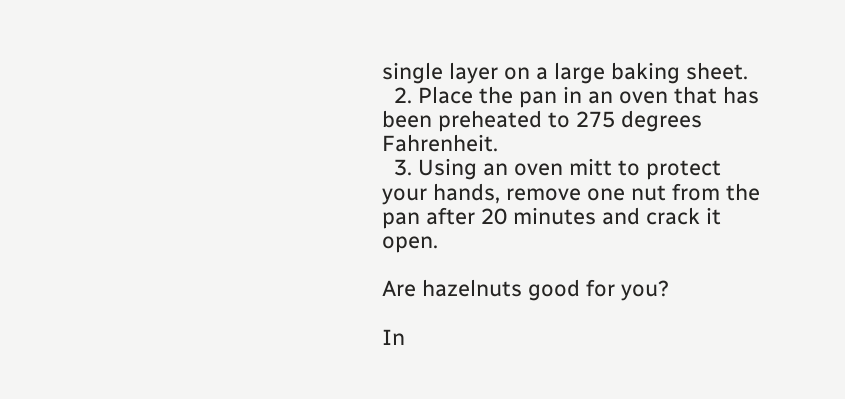single layer on a large baking sheet.
  2. Place the pan in an oven that has been preheated to 275 degrees Fahrenheit.
  3. Using an oven mitt to protect your hands, remove one nut from the pan after 20 minutes and crack it open.

Are hazelnuts good for you?

In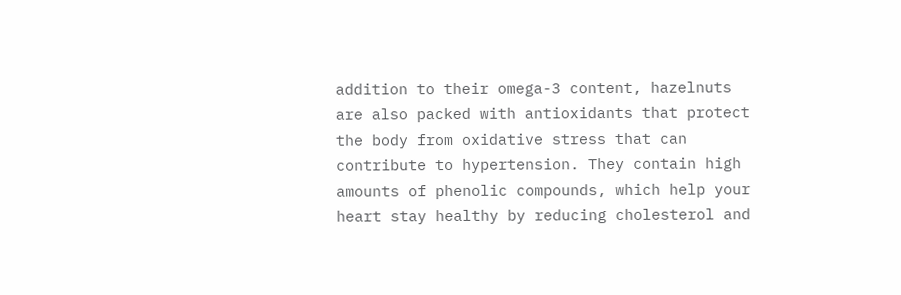addition to their omega-3 content, hazelnuts are also packed with antioxidants that protect the body from oxidative stress that can contribute to hypertension. They contain high amounts of phenolic compounds, which help your heart stay healthy by reducing cholesterol and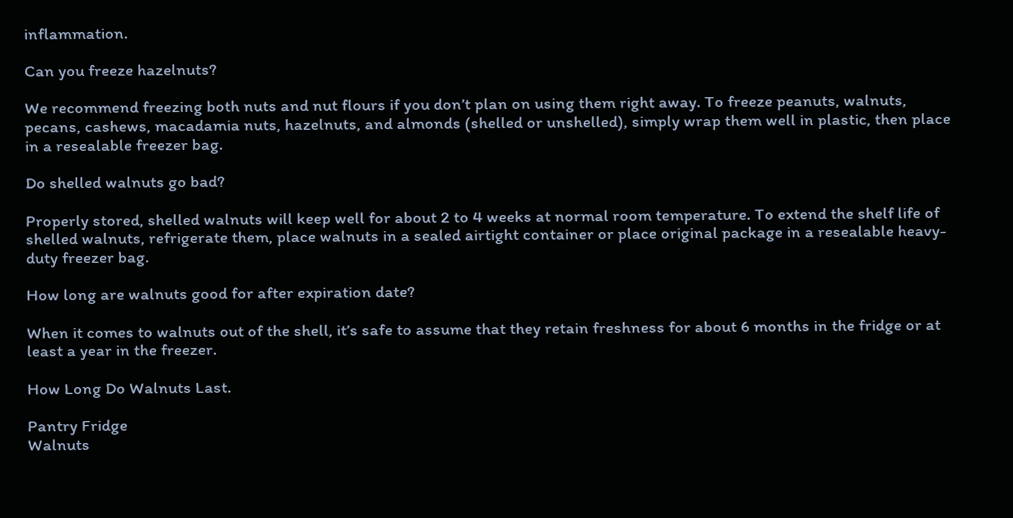inflammation.

Can you freeze hazelnuts?

We recommend freezing both nuts and nut flours if you don’t plan on using them right away. To freeze peanuts, walnuts, pecans, cashews, macadamia nuts, hazelnuts, and almonds (shelled or unshelled), simply wrap them well in plastic, then place in a resealable freezer bag.

Do shelled walnuts go bad?

Properly stored, shelled walnuts will keep well for about 2 to 4 weeks at normal room temperature. To extend the shelf life of shelled walnuts, refrigerate them, place walnuts in a sealed airtight container or place original package in a resealable heavy-duty freezer bag.

How long are walnuts good for after expiration date?

When it comes to walnuts out of the shell, it’s safe to assume that they retain freshness for about 6 months in the fridge or at least a year in the freezer.

How Long Do Walnuts Last.

Pantry Fridge
Walnuts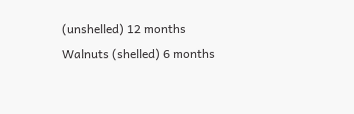(unshelled) 12 months
Walnuts (shelled) 6 months